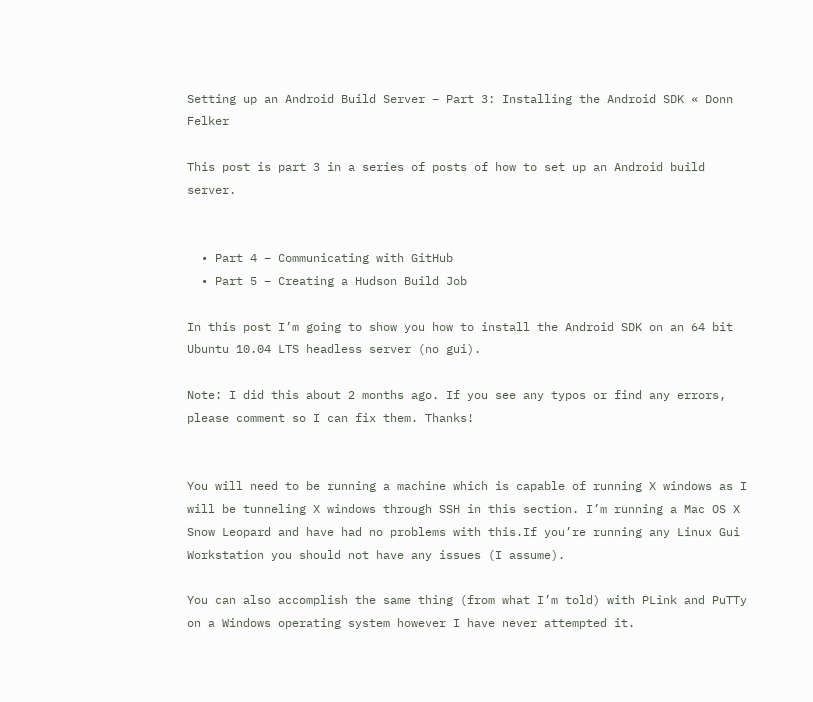Setting up an Android Build Server – Part 3: Installing the Android SDK « Donn Felker

This post is part 3 in a series of posts of how to set up an Android build server.


  • Part 4 – Communicating with GitHub
  • Part 5 – Creating a Hudson Build Job

In this post I’m going to show you how to install the Android SDK on an 64 bit Ubuntu 10.04 LTS headless server (no gui).

Note: I did this about 2 months ago. If you see any typos or find any errors, please comment so I can fix them. Thanks!


You will need to be running a machine which is capable of running X windows as I will be tunneling X windows through SSH in this section. I’m running a Mac OS X Snow Leopard and have had no problems with this.If you’re running any Linux Gui Workstation you should not have any issues (I assume).

You can also accomplish the same thing (from what I’m told) with PLink and PuTTy on a Windows operating system however I have never attempted it.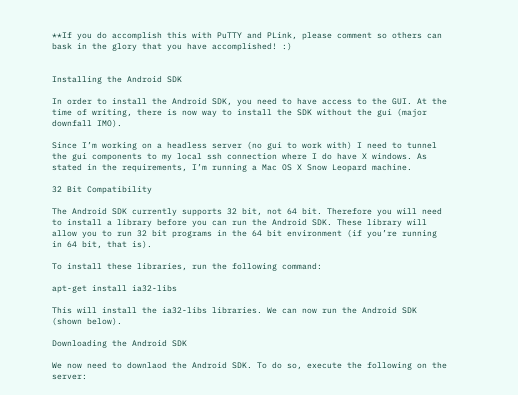**If you do accomplish this with PuTTY and PLink, please comment so others can bask in the glory that you have accomplished! :)


Installing the Android SDK

In order to install the Android SDK, you need to have access to the GUI. At the time of writing, there is now way to install the SDK without the gui (major downfall IMO).

Since I’m working on a headless server (no gui to work with) I need to tunnel the gui components to my local ssh connection where I do have X windows. As stated in the requirements, I’m running a Mac OS X Snow Leopard machine.

32 Bit Compatibility

The Android SDK currently supports 32 bit, not 64 bit. Therefore you will need to install a library before you can run the Android SDK. These library will allow you to run 32 bit programs in the 64 bit environment (if you’re running in 64 bit, that is).

To install these libraries, run the following command:

apt-get install ia32-libs

This will install the ia32-libs libraries. We can now run the Android SDK (shown below).

Downloading the Android SDK

We now need to downlaod the Android SDK. To do so, execute the following on the server: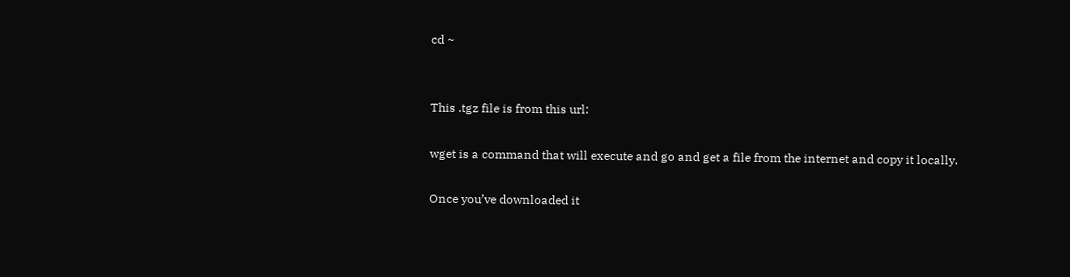cd ~


This .tgz file is from this url:

wget is a command that will execute and go and get a file from the internet and copy it locally.

Once you’ve downloaded it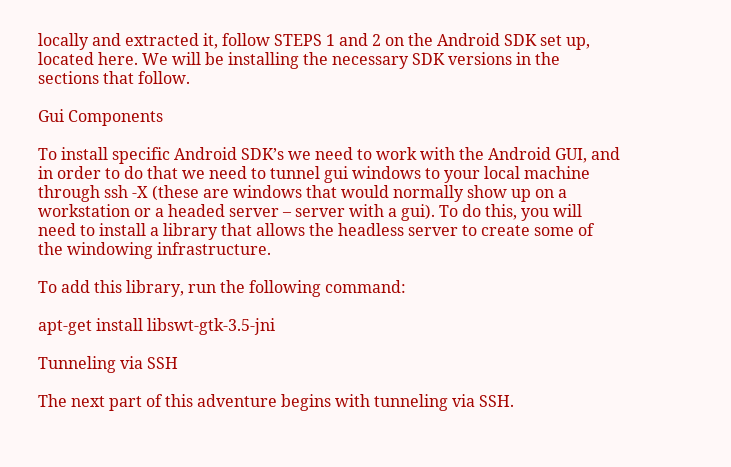locally and extracted it, follow STEPS 1 and 2 on the Android SDK set up, located here. We will be installing the necessary SDK versions in the sections that follow.

Gui Components

To install specific Android SDK’s we need to work with the Android GUI, and in order to do that we need to tunnel gui windows to your local machine through ssh -X (these are windows that would normally show up on a workstation or a headed server – server with a gui). To do this, you will need to install a library that allows the headless server to create some of the windowing infrastructure.

To add this library, run the following command:

apt-get install libswt-gtk-3.5-jni

Tunneling via SSH

The next part of this adventure begins with tunneling via SSH.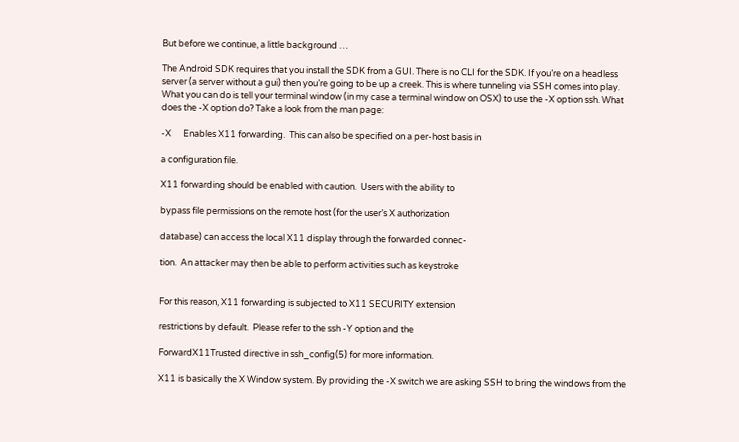But before we continue, a little background …

The Android SDK requires that you install the SDK from a GUI. There is no CLI for the SDK. If you’re on a headless server (a server without a gui) then you’re going to be up a creek. This is where tunneling via SSH comes into play. What you can do is tell your terminal window (in my case a terminal window on OSX) to use the -X option ssh. What does the -X option do? Take a look from the man page:

-X      Enables X11 forwarding.  This can also be specified on a per-host basis in

a configuration file.

X11 forwarding should be enabled with caution.  Users with the ability to

bypass file permissions on the remote host (for the user’s X authorization

database) can access the local X11 display through the forwarded connec-

tion.  An attacker may then be able to perform activities such as keystroke


For this reason, X11 forwarding is subjected to X11 SECURITY extension

restrictions by default.  Please refer to the ssh -Y option and the

ForwardX11Trusted directive in ssh_config(5) for more information.

X11 is basically the X Window system. By providing the -X switch we are asking SSH to bring the windows from the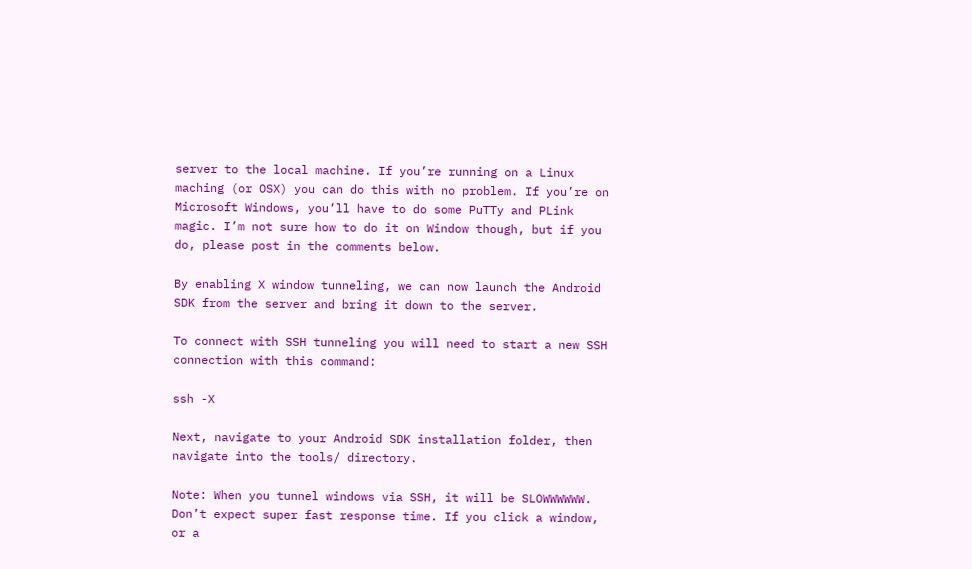server to the local machine. If you’re running on a Linux maching (or OSX) you can do this with no problem. If you’re on Microsoft Windows, you’ll have to do some PuTTy and PLink magic. I’m not sure how to do it on Window though, but if you do, please post in the comments below.

By enabling X window tunneling, we can now launch the Android SDK from the server and bring it down to the server.

To connect with SSH tunneling you will need to start a new SSH connection with this command:

ssh -X

Next, navigate to your Android SDK installation folder, then navigate into the tools/ directory.

Note: When you tunnel windows via SSH, it will be SLOWWWWWW. Don’t expect super fast response time. If you click a window, or a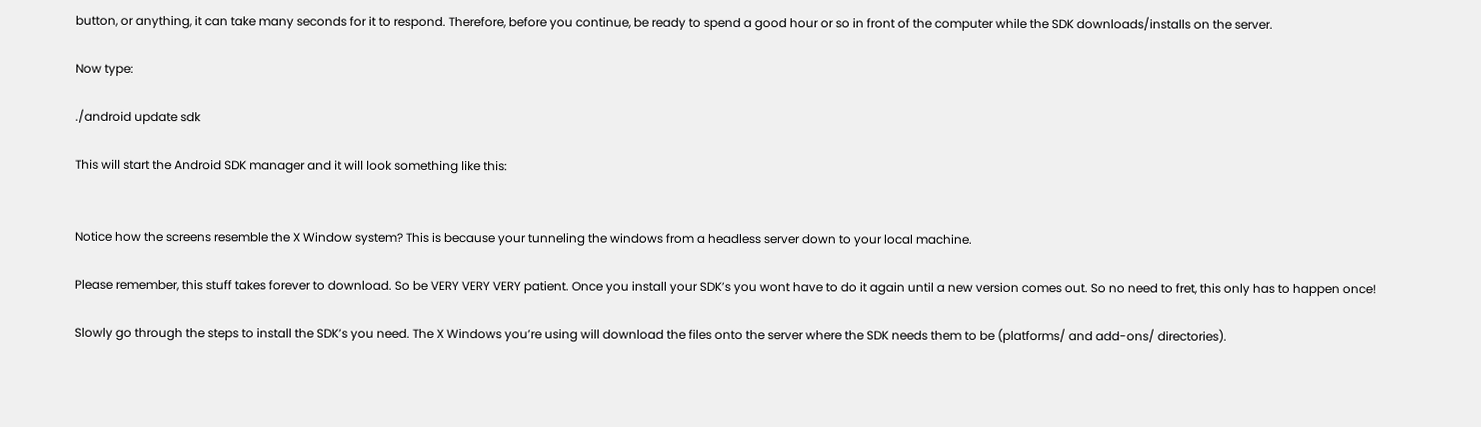button, or anything, it can take many seconds for it to respond. Therefore, before you continue, be ready to spend a good hour or so in front of the computer while the SDK downloads/installs on the server.

Now type:

./android update sdk

This will start the Android SDK manager and it will look something like this:


Notice how the screens resemble the X Window system? This is because your tunneling the windows from a headless server down to your local machine.

Please remember, this stuff takes forever to download. So be VERY VERY VERY patient. Once you install your SDK’s you wont have to do it again until a new version comes out. So no need to fret, this only has to happen once!

Slowly go through the steps to install the SDK’s you need. The X Windows you’re using will download the files onto the server where the SDK needs them to be (platforms/ and add-ons/ directories).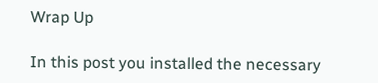Wrap Up

In this post you installed the necessary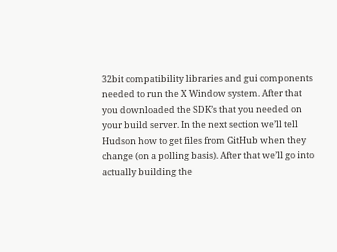32bit compatibility libraries and gui components needed to run the X Window system. After that you downloaded the SDK’s that you needed on your build server. In the next section we’ll tell Hudson how to get files from GitHub when they change (on a polling basis). After that we’ll go into actually building the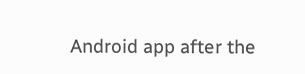Android app after the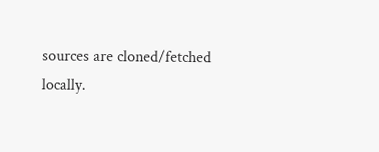sources are cloned/fetched locally.